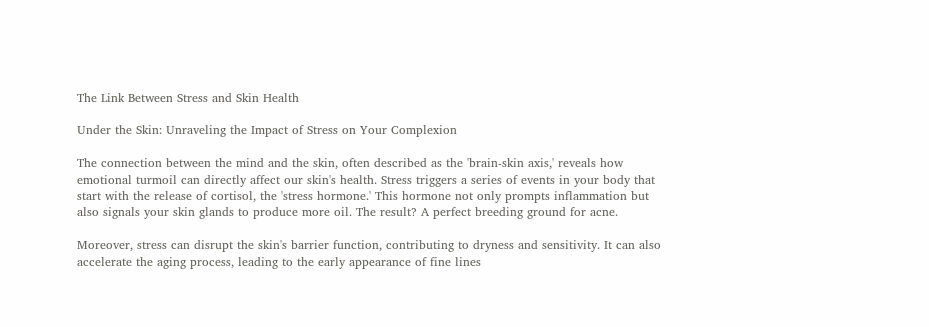The Link Between Stress and Skin Health

Under the Skin: Unraveling the Impact of Stress on Your Complexion

The connection between the mind and the skin, often described as the 'brain-skin axis,' reveals how emotional turmoil can directly affect our skin's health. Stress triggers a series of events in your body that start with the release of cortisol, the 'stress hormone.' This hormone not only prompts inflammation but also signals your skin glands to produce more oil. The result? A perfect breeding ground for acne.

Moreover, stress can disrupt the skin's barrier function, contributing to dryness and sensitivity. It can also accelerate the aging process, leading to the early appearance of fine lines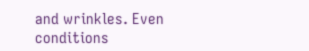and wrinkles. Even conditions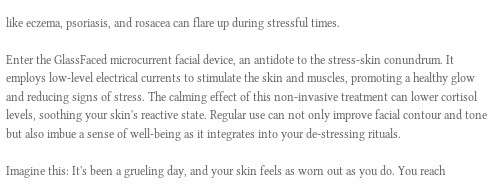like eczema, psoriasis, and rosacea can flare up during stressful times.

Enter the GlassFaced microcurrent facial device, an antidote to the stress-skin conundrum. It employs low-level electrical currents to stimulate the skin and muscles, promoting a healthy glow and reducing signs of stress. The calming effect of this non-invasive treatment can lower cortisol levels, soothing your skin's reactive state. Regular use can not only improve facial contour and tone but also imbue a sense of well-being as it integrates into your de-stressing rituals.

Imagine this: It's been a grueling day, and your skin feels as worn out as you do. You reach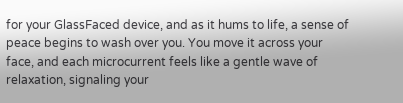for your GlassFaced device, and as it hums to life, a sense of peace begins to wash over you. You move it across your face, and each microcurrent feels like a gentle wave of relaxation, signaling your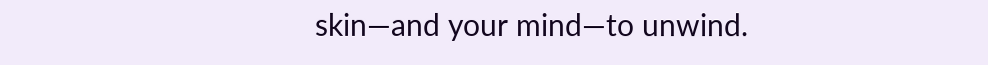skin—and your mind—to unwind.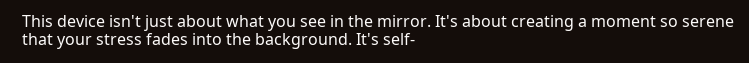This device isn't just about what you see in the mirror. It's about creating a moment so serene that your stress fades into the background. It's self-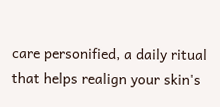care personified, a daily ritual that helps realign your skin's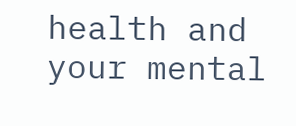health and your mental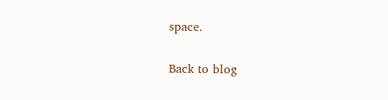space.

Back to blog